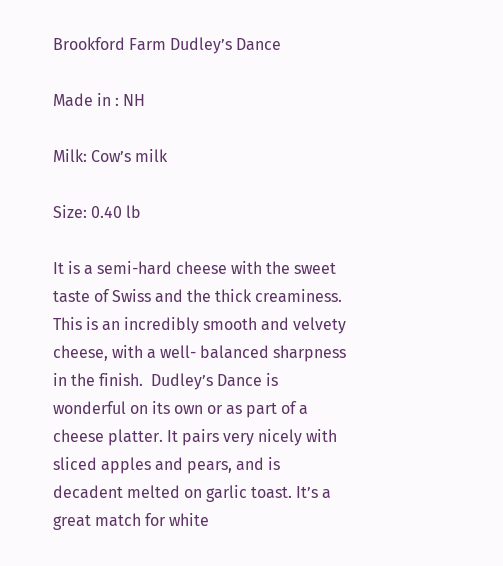Brookford Farm Dudley’s Dance

Made in : NH

Milk: Cow’s milk

Size: 0.40 lb

It is a semi-hard cheese with the sweet taste of Swiss and the thick creaminess.  This is an incredibly smooth and velvety cheese, with a well- balanced sharpness in the finish.  Dudley’s Dance is wonderful on its own or as part of a cheese platter. It pairs very nicely with sliced apples and pears, and is decadent melted on garlic toast. It’s a great match for white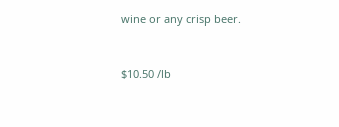wine or any crisp beer.


$10.50 /lb